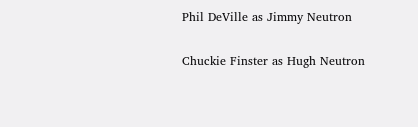Phil DeVille as Jimmy Neutron

Chuckie Finster as Hugh Neutron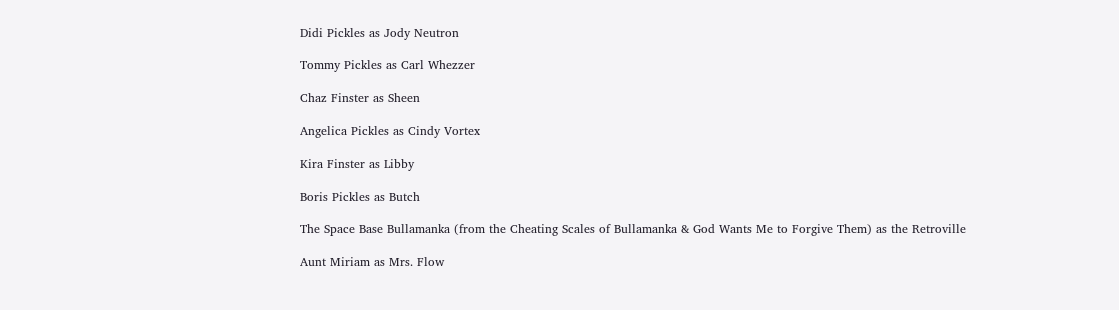Didi Pickles as Jody Neutron

Tommy Pickles as Carl Whezzer

Chaz Finster as Sheen

Angelica Pickles as Cindy Vortex

Kira Finster as Libby

Boris Pickles as Butch

The Space Base Bullamanka (from the Cheating Scales of Bullamanka & God Wants Me to Forgive Them) as the Retroville

Aunt Miriam as Mrs. Flow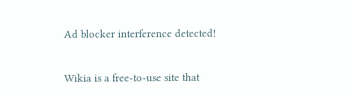Ad blocker interference detected!

Wikia is a free-to-use site that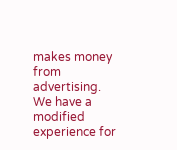makes money from advertising. We have a modified experience for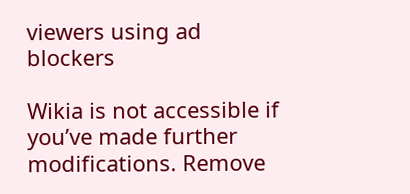viewers using ad blockers

Wikia is not accessible if you’ve made further modifications. Remove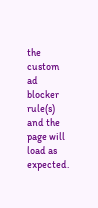the custom ad blocker rule(s) and the page will load as expected.